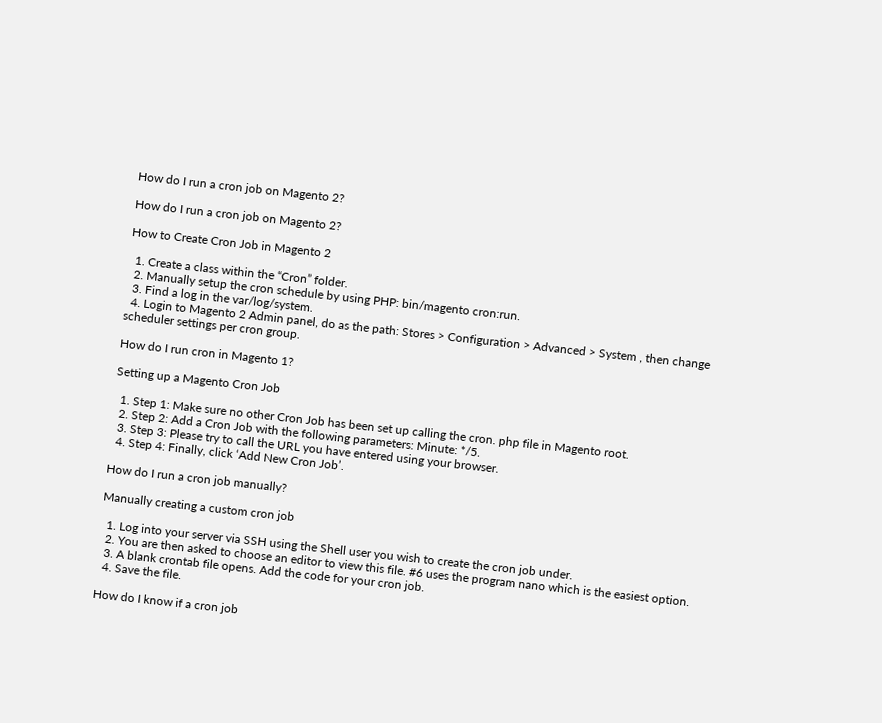How do I run a cron job on Magento 2?

How do I run a cron job on Magento 2?

How to Create Cron Job in Magento 2

  1. Create a class within the “Cron” folder.
  2. Manually setup the cron schedule by using PHP: bin/magento cron:run.
  3. Find a log in the var/log/system.
  4. Login to Magento 2 Admin panel, do as the path: Stores > Configuration > Advanced > System , then change scheduler settings per cron group.

How do I run cron in Magento 1?

Setting up a Magento Cron Job

  1. Step 1: Make sure no other Cron Job has been set up calling the cron. php file in Magento root.
  2. Step 2: Add a Cron Job with the following parameters: Minute: */5.
  3. Step 3: Please try to call the URL you have entered using your browser.
  4. Step 4: Finally, click ‘Add New Cron Job’.

How do I run a cron job manually?

Manually creating a custom cron job

  1. Log into your server via SSH using the Shell user you wish to create the cron job under.
  2. You are then asked to choose an editor to view this file. #6 uses the program nano which is the easiest option.
  3. A blank crontab file opens. Add the code for your cron job.
  4. Save the file.

How do I know if a cron job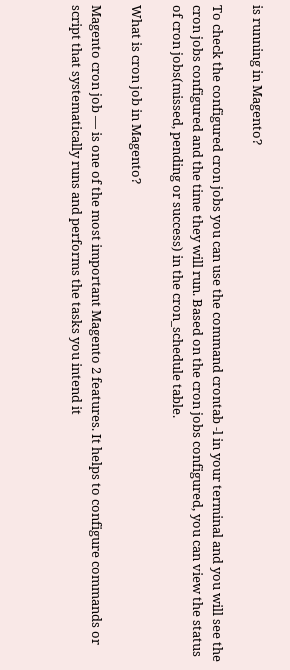is running in Magento?

To check the configured cron jobs you can use the command crontab -l in your terminal and you will see the cron jobs configured and the time they will run. Based on the cron jobs configured, you can view the status of cron jobs(missed, pending or success) in the cron_schedule table.

What is cron job in Magento?

Magento cron job — is one of the most important Magento 2 features. It helps to configure commands or script that systematically runs and performs the tasks you intend it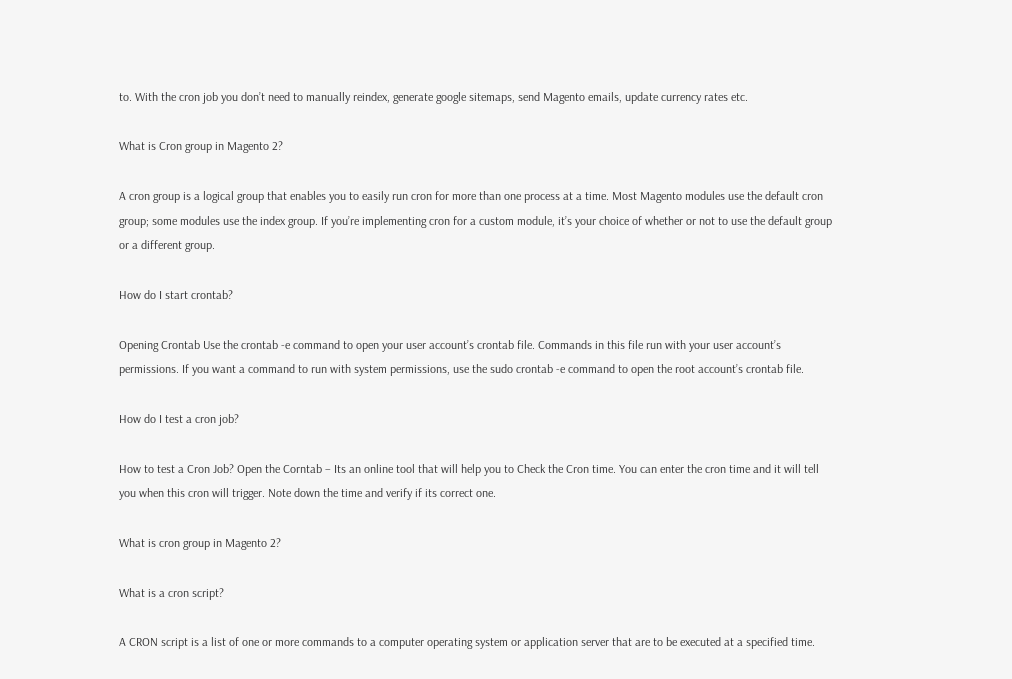to. With the cron job you don’t need to manually reindex, generate google sitemaps, send Magento emails, update currency rates etc.

What is Cron group in Magento 2?

A cron group is a logical group that enables you to easily run cron for more than one process at a time. Most Magento modules use the default cron group; some modules use the index group. If you’re implementing cron for a custom module, it’s your choice of whether or not to use the default group or a different group.

How do I start crontab?

Opening Crontab Use the crontab -e command to open your user account’s crontab file. Commands in this file run with your user account’s permissions. If you want a command to run with system permissions, use the sudo crontab -e command to open the root account’s crontab file.

How do I test a cron job?

How to test a Cron Job? Open the Corntab – Its an online tool that will help you to Check the Cron time. You can enter the cron time and it will tell you when this cron will trigger. Note down the time and verify if its correct one.

What is cron group in Magento 2?

What is a cron script?

A CRON script is a list of one or more commands to a computer operating system or application server that are to be executed at a specified time.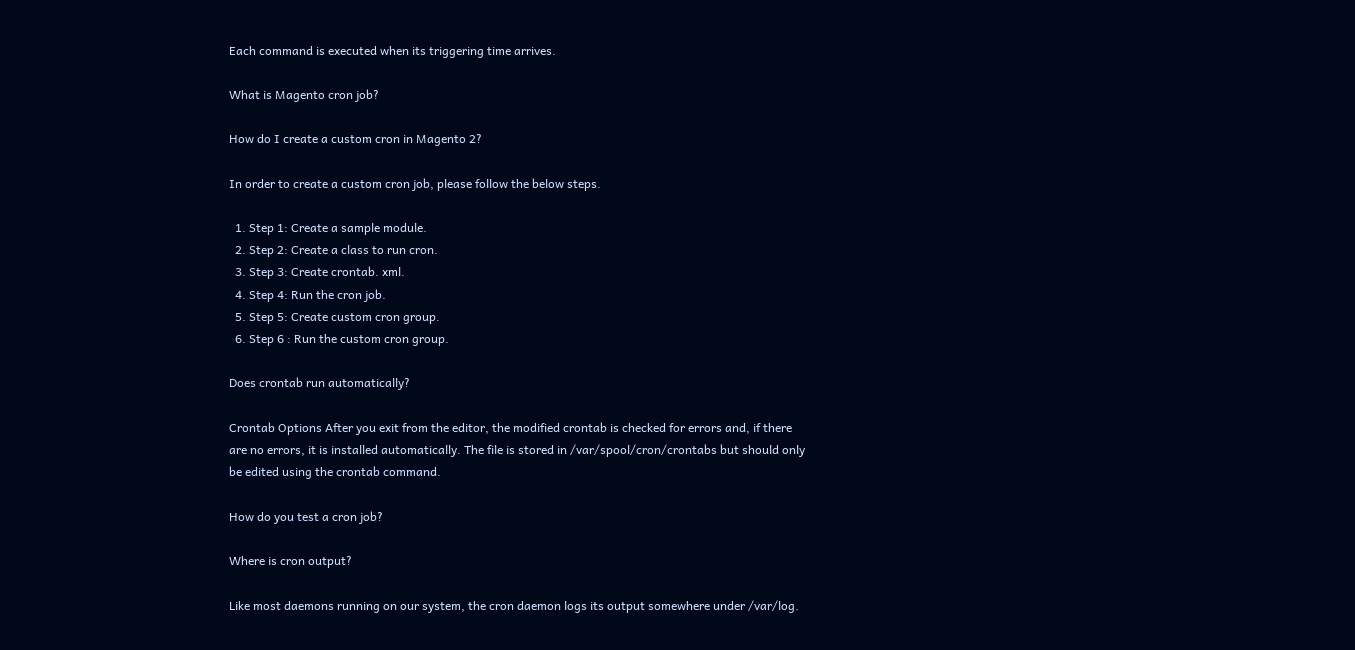Each command is executed when its triggering time arrives.

What is Magento cron job?

How do I create a custom cron in Magento 2?

In order to create a custom cron job, please follow the below steps.

  1. Step 1: Create a sample module.
  2. Step 2: Create a class to run cron.
  3. Step 3: Create crontab. xml.
  4. Step 4: Run the cron job.
  5. Step 5: Create custom cron group.
  6. Step 6 : Run the custom cron group.

Does crontab run automatically?

Crontab Options After you exit from the editor, the modified crontab is checked for errors and, if there are no errors, it is installed automatically. The file is stored in /var/spool/cron/crontabs but should only be edited using the crontab command.

How do you test a cron job?

Where is cron output?

Like most daemons running on our system, the cron daemon logs its output somewhere under /var/log.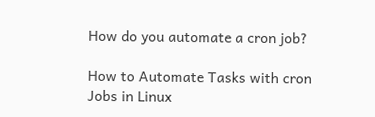How do you automate a cron job?

How to Automate Tasks with cron Jobs in Linux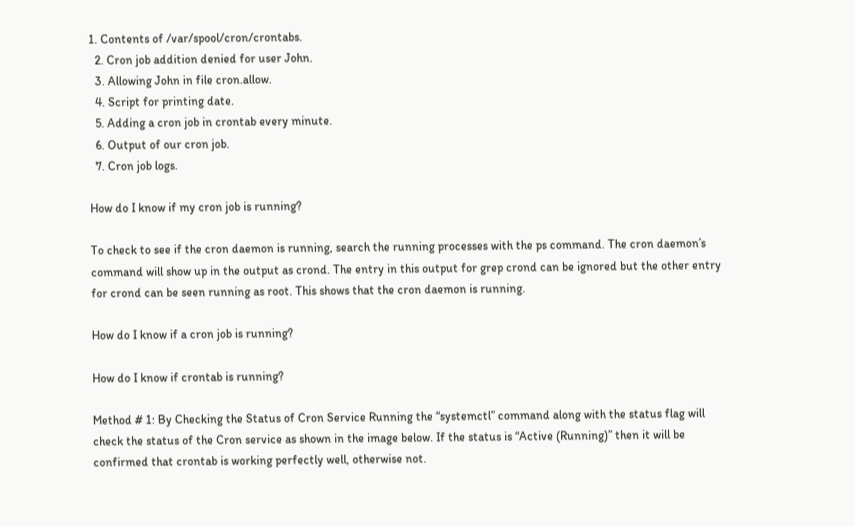1. Contents of /var/spool/cron/crontabs.
  2. Cron job addition denied for user John.
  3. Allowing John in file cron.allow.
  4. Script for printing date.
  5. Adding a cron job in crontab every minute.
  6. Output of our cron job.
  7. Cron job logs.

How do I know if my cron job is running?

To check to see if the cron daemon is running, search the running processes with the ps command. The cron daemon’s command will show up in the output as crond. The entry in this output for grep crond can be ignored but the other entry for crond can be seen running as root. This shows that the cron daemon is running.

How do I know if a cron job is running?

How do I know if crontab is running?

Method # 1: By Checking the Status of Cron Service Running the “systemctl” command along with the status flag will check the status of the Cron service as shown in the image below. If the status is “Active (Running)” then it will be confirmed that crontab is working perfectly well, otherwise not.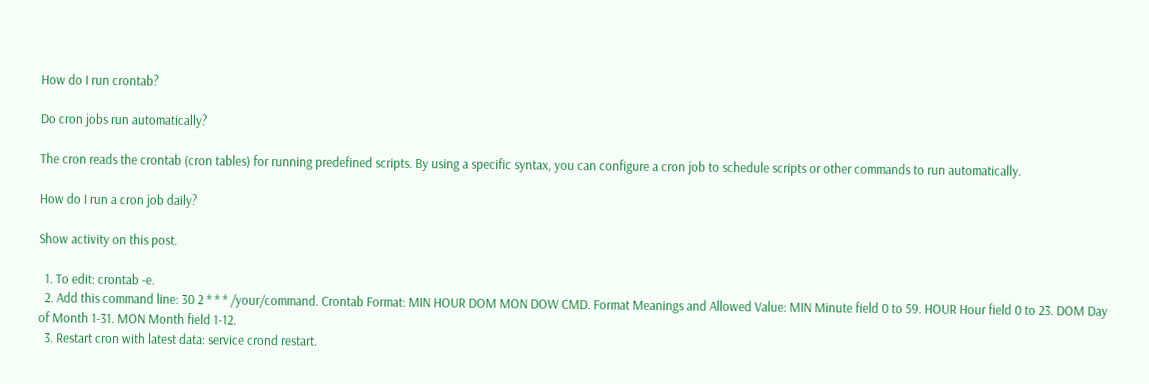How do I run crontab?

Do cron jobs run automatically?

The cron reads the crontab (cron tables) for running predefined scripts. By using a specific syntax, you can configure a cron job to schedule scripts or other commands to run automatically.

How do I run a cron job daily?

Show activity on this post.

  1. To edit: crontab -e.
  2. Add this command line: 30 2 * * * /your/command. Crontab Format: MIN HOUR DOM MON DOW CMD. Format Meanings and Allowed Value: MIN Minute field 0 to 59. HOUR Hour field 0 to 23. DOM Day of Month 1-31. MON Month field 1-12.
  3. Restart cron with latest data: service crond restart.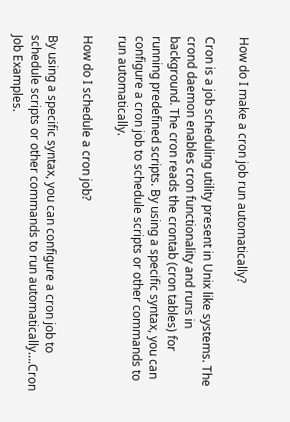How do I make a cron job run automatically?

Cron is a job scheduling utility present in Unix like systems. The crond daemon enables cron functionality and runs in background. The cron reads the crontab (cron tables) for running predefined scripts. By using a specific syntax, you can configure a cron job to schedule scripts or other commands to run automatically.

How do I schedule a cron job?

By using a specific syntax, you can configure a cron job to schedule scripts or other commands to run automatically….Cron Job Examples.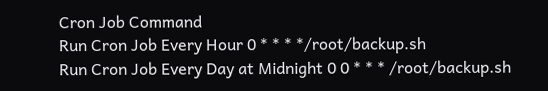Cron Job Command
Run Cron Job Every Hour 0 * * * */root/backup.sh
Run Cron Job Every Day at Midnight 0 0 * * * /root/backup.sh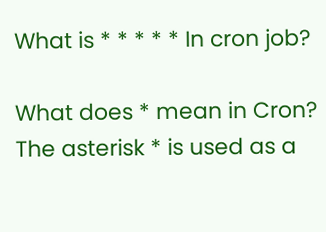What is * * * * * In cron job?

What does * mean in Cron? The asterisk * is used as a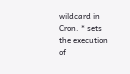wildcard in Cron. * sets the execution of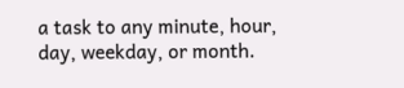a task to any minute, hour, day, weekday, or month.